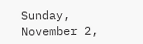Sunday, November 2,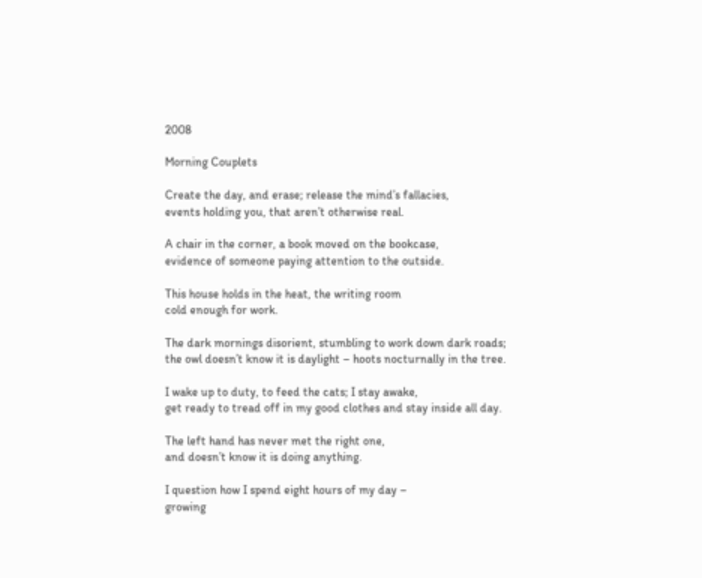2008

Morning Couplets

Create the day, and erase; release the mind’s fallacies,
events holding you, that aren’t otherwise real.

A chair in the corner, a book moved on the bookcase,
evidence of someone paying attention to the outside.

This house holds in the heat, the writing room
cold enough for work.

The dark mornings disorient, stumbling to work down dark roads;
the owl doesn’t know it is daylight – hoots nocturnally in the tree.

I wake up to duty, to feed the cats; I stay awake,
get ready to tread off in my good clothes and stay inside all day.

The left hand has never met the right one,
and doesn’t know it is doing anything.

I question how I spend eight hours of my day –
growing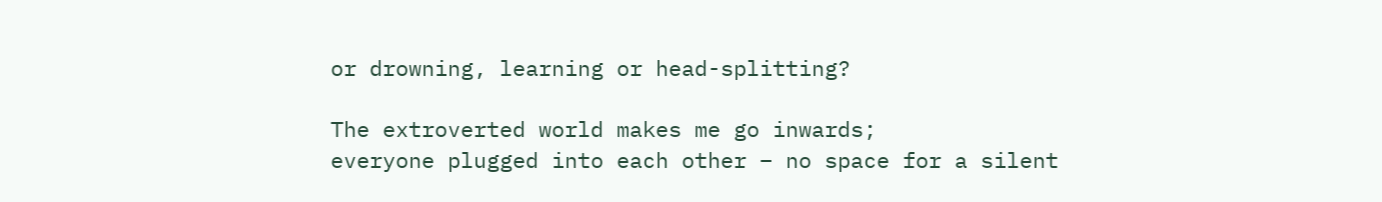or drowning, learning or head-splitting?

The extroverted world makes me go inwards;
everyone plugged into each other – no space for a silent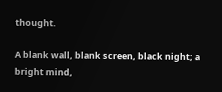thought.

A blank wall, blank screen, black night; a bright mind,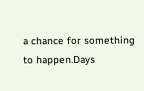a chance for something to happen.Days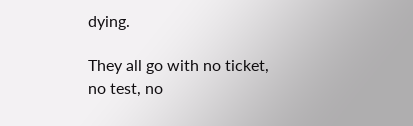dying.

They all go with no ticket,
no test, no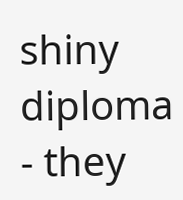shiny diploma - they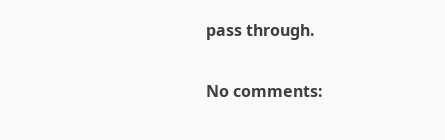pass through.

No comments: